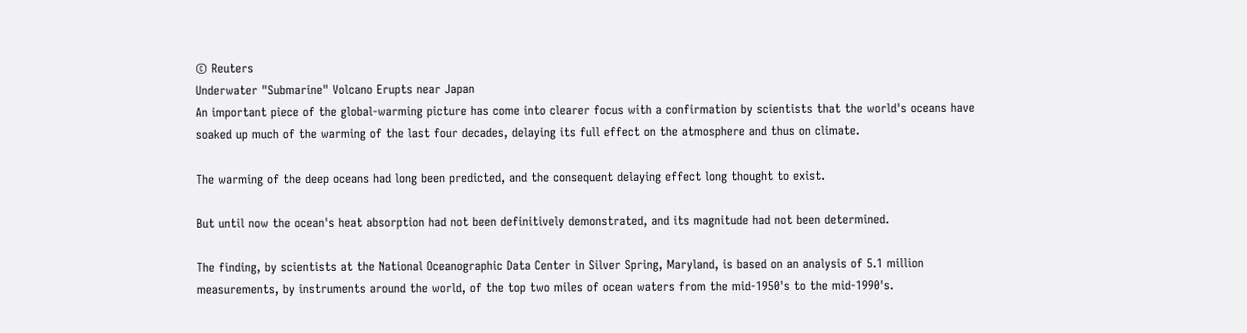© Reuters
Underwater "Submarine" Volcano Erupts near Japan
An important piece of the global-warming picture has come into clearer focus with a confirmation by scientists that the world's oceans have soaked up much of the warming of the last four decades, delaying its full effect on the atmosphere and thus on climate.

The warming of the deep oceans had long been predicted, and the consequent delaying effect long thought to exist.

But until now the ocean's heat absorption had not been definitively demonstrated, and its magnitude had not been determined.

The finding, by scientists at the National Oceanographic Data Center in Silver Spring, Maryland, is based on an analysis of 5.1 million measurements, by instruments around the world, of the top two miles of ocean waters from the mid-1950's to the mid-1990's.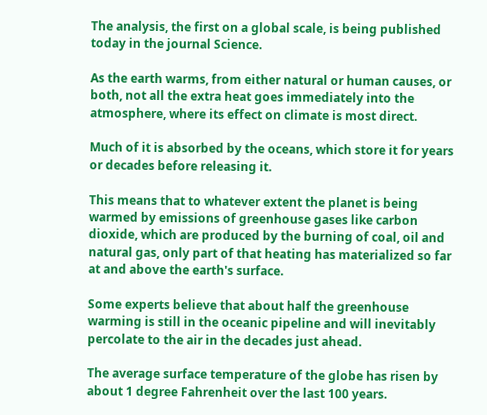The analysis, the first on a global scale, is being published today in the journal Science.

As the earth warms, from either natural or human causes, or both, not all the extra heat goes immediately into the atmosphere, where its effect on climate is most direct.

Much of it is absorbed by the oceans, which store it for years or decades before releasing it.

This means that to whatever extent the planet is being warmed by emissions of greenhouse gases like carbon dioxide, which are produced by the burning of coal, oil and natural gas, only part of that heating has materialized so far at and above the earth's surface.

Some experts believe that about half the greenhouse warming is still in the oceanic pipeline and will inevitably percolate to the air in the decades just ahead.

The average surface temperature of the globe has risen by about 1 degree Fahrenheit over the last 100 years.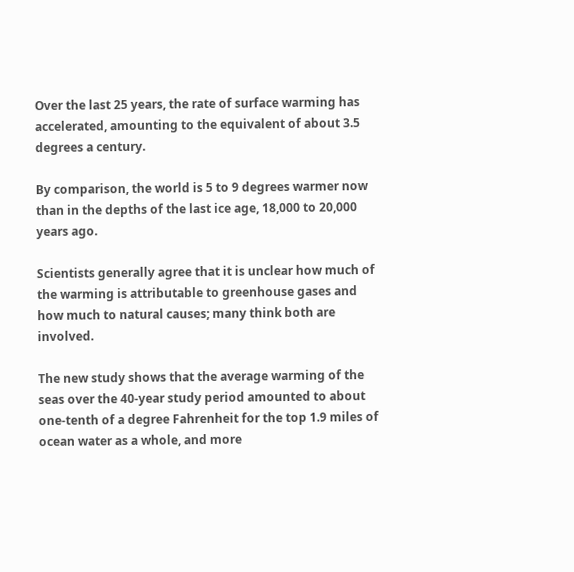Over the last 25 years, the rate of surface warming has accelerated, amounting to the equivalent of about 3.5 degrees a century.

By comparison, the world is 5 to 9 degrees warmer now than in the depths of the last ice age, 18,000 to 20,000 years ago.

Scientists generally agree that it is unclear how much of the warming is attributable to greenhouse gases and how much to natural causes; many think both are involved.

The new study shows that the average warming of the seas over the 40-year study period amounted to about one-tenth of a degree Fahrenheit for the top 1.9 miles of ocean water as a whole, and more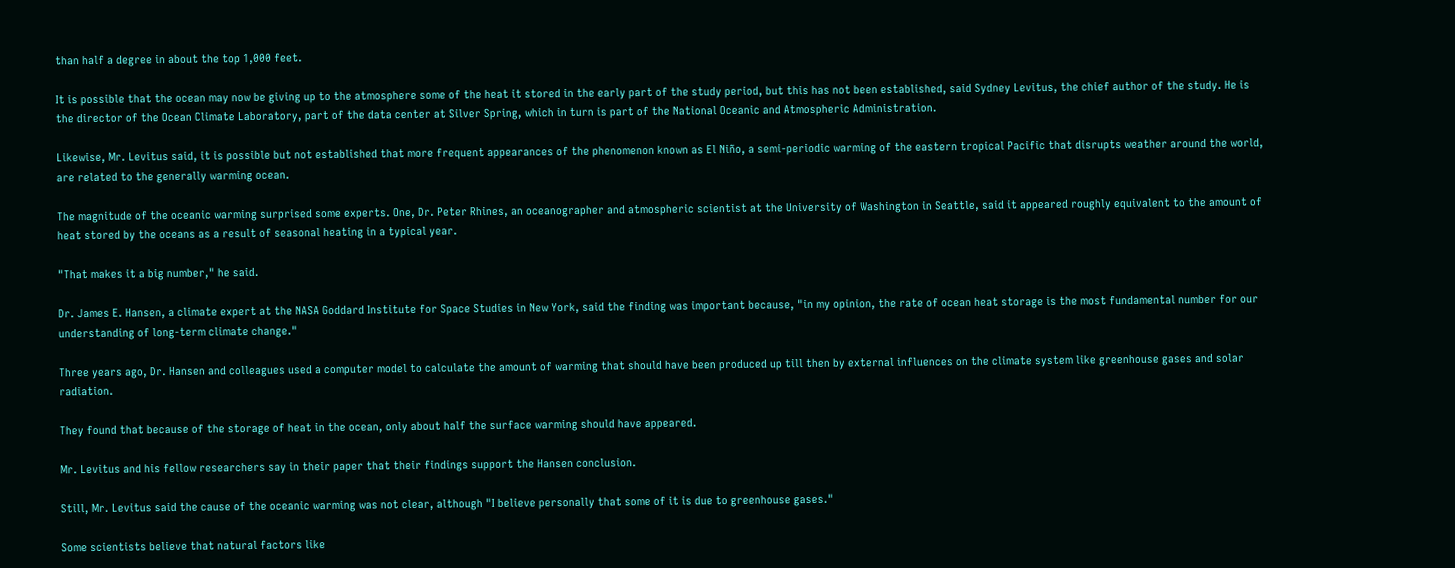than half a degree in about the top 1,000 feet.

It is possible that the ocean may now be giving up to the atmosphere some of the heat it stored in the early part of the study period, but this has not been established, said Sydney Levitus, the chief author of the study. He is the director of the Ocean Climate Laboratory, part of the data center at Silver Spring, which in turn is part of the National Oceanic and Atmospheric Administration.

Likewise, Mr. Levitus said, it is possible but not established that more frequent appearances of the phenomenon known as El Niño, a semi-periodic warming of the eastern tropical Pacific that disrupts weather around the world, are related to the generally warming ocean.

The magnitude of the oceanic warming surprised some experts. One, Dr. Peter Rhines, an oceanographer and atmospheric scientist at the University of Washington in Seattle, said it appeared roughly equivalent to the amount of heat stored by the oceans as a result of seasonal heating in a typical year.

"That makes it a big number," he said.

Dr. James E. Hansen, a climate expert at the NASA Goddard Institute for Space Studies in New York, said the finding was important because, "in my opinion, the rate of ocean heat storage is the most fundamental number for our understanding of long-term climate change."

Three years ago, Dr. Hansen and colleagues used a computer model to calculate the amount of warming that should have been produced up till then by external influences on the climate system like greenhouse gases and solar radiation.

They found that because of the storage of heat in the ocean, only about half the surface warming should have appeared.

Mr. Levitus and his fellow researchers say in their paper that their findings support the Hansen conclusion.

Still, Mr. Levitus said the cause of the oceanic warming was not clear, although "I believe personally that some of it is due to greenhouse gases."

Some scientists believe that natural factors like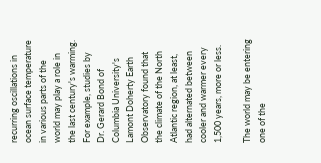recurring oscillations in ocean surface temperature in various parts of the world may play a role in the last century's warming. For example, studies by Dr. Gerard Bond of Columbia University's Lamont Doherty Earth Observatory found that the climate of the North Atlantic region, at least, had alternated between cooler and warmer every 1,500 years, more or less.

The world may be entering one of the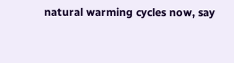natural warming cycles now, say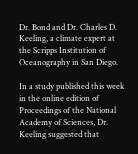Dr. Bond and Dr. Charles D. Keeling, a climate expert at the Scripps Institution of Oceanography in San Diego.

In a study published this week in the online edition of Proceedings of the National Academy of Sciences, Dr. Keeling suggested that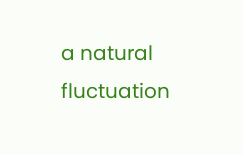a natural fluctuation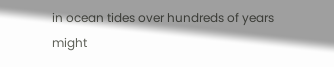in ocean tides over hundreds of years might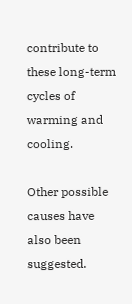contribute to these long-term cycles of warming and cooling.

Other possible causes have also been suggested.